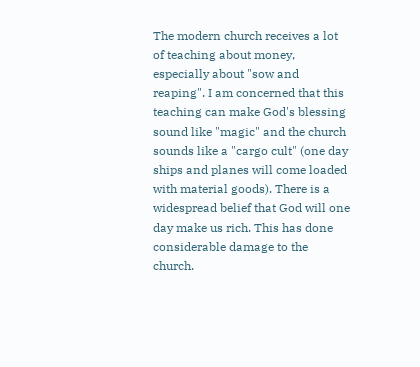The modern church receives a lot of teaching about money, especially about "sow and reaping". I am concerned that this teaching can make God's blessing sound like "magic" and the church sounds like a "cargo cult" (one day ships and planes will come loaded with material goods). There is a widespread belief that God will one day make us rich. This has done considerable damage to the church.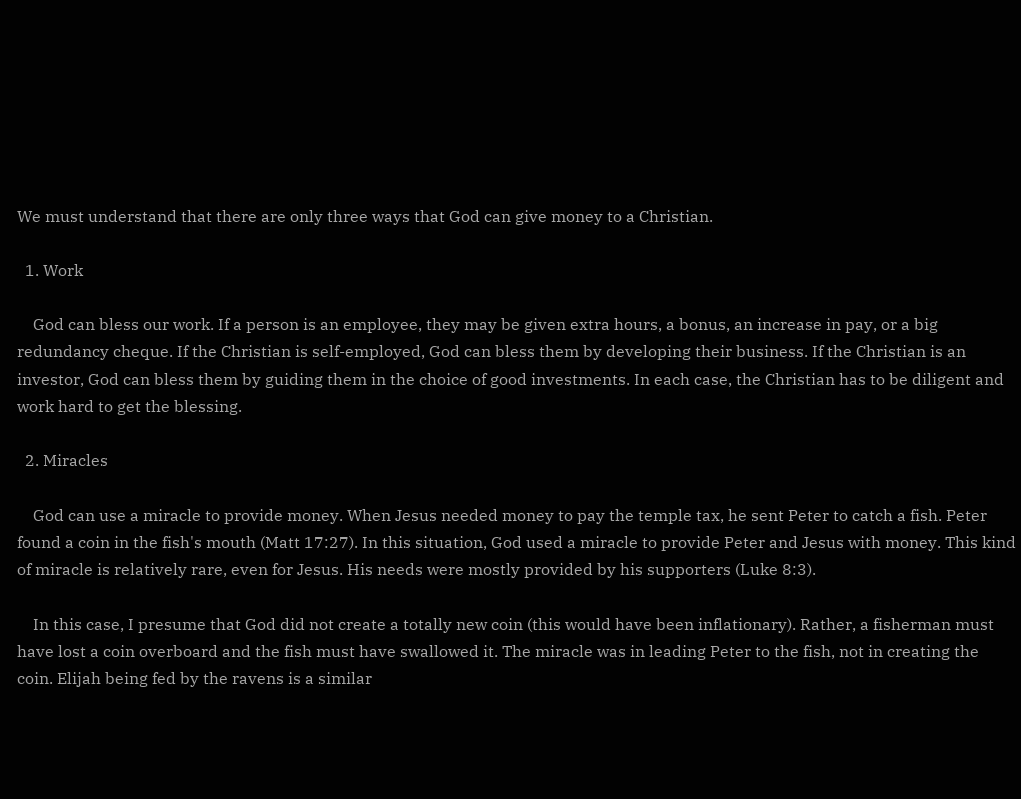We must understand that there are only three ways that God can give money to a Christian.

  1. Work

    God can bless our work. If a person is an employee, they may be given extra hours, a bonus, an increase in pay, or a big redundancy cheque. If the Christian is self-employed, God can bless them by developing their business. If the Christian is an investor, God can bless them by guiding them in the choice of good investments. In each case, the Christian has to be diligent and work hard to get the blessing.

  2. Miracles

    God can use a miracle to provide money. When Jesus needed money to pay the temple tax, he sent Peter to catch a fish. Peter found a coin in the fish's mouth (Matt 17:27). In this situation, God used a miracle to provide Peter and Jesus with money. This kind of miracle is relatively rare, even for Jesus. His needs were mostly provided by his supporters (Luke 8:3).

    In this case, I presume that God did not create a totally new coin (this would have been inflationary). Rather, a fisherman must have lost a coin overboard and the fish must have swallowed it. The miracle was in leading Peter to the fish, not in creating the coin. Elijah being fed by the ravens is a similar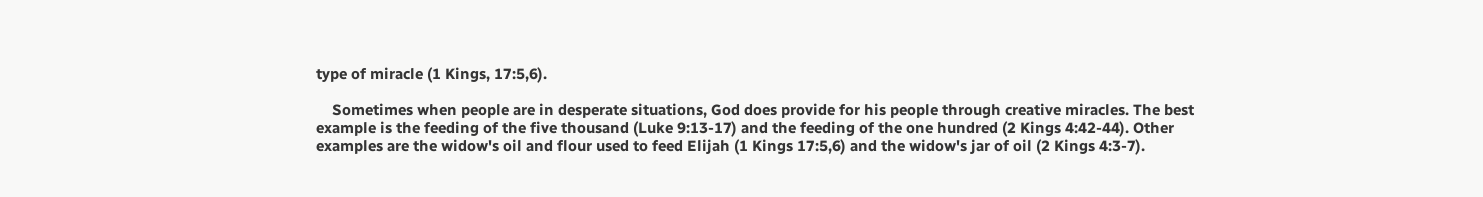type of miracle (1 Kings, 17:5,6).

    Sometimes when people are in desperate situations, God does provide for his people through creative miracles. The best example is the feeding of the five thousand (Luke 9:13-17) and the feeding of the one hundred (2 Kings 4:42-44). Other examples are the widow's oil and flour used to feed Elijah (1 Kings 17:5,6) and the widow's jar of oil (2 Kings 4:3-7).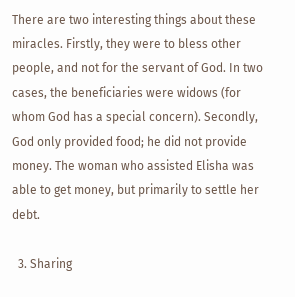There are two interesting things about these miracles. Firstly, they were to bless other people, and not for the servant of God. In two cases, the beneficiaries were widows (for whom God has a special concern). Secondly, God only provided food; he did not provide money. The woman who assisted Elisha was able to get money, but primarily to settle her debt.

  3. Sharing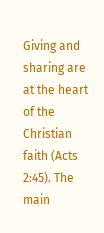Giving and sharing are at the heart of the Christian faith (Acts 2:45). The main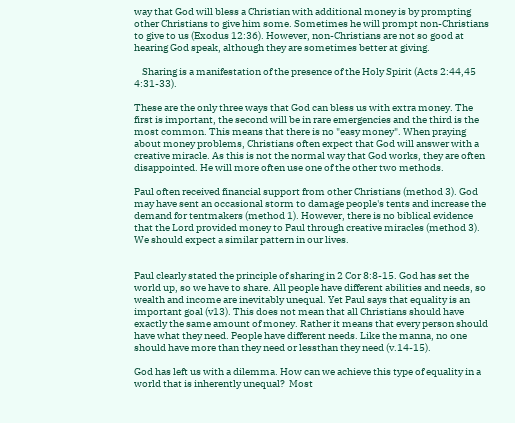way that God will bless a Christian with additional money is by prompting other Christians to give him some. Sometimes he will prompt non-Christians to give to us (Exodus 12:36). However, non-Christians are not so good at hearing God speak, although they are sometimes better at giving.

    Sharing is a manifestation of the presence of the Holy Spirit (Acts 2:44,45 4:31-33).

These are the only three ways that God can bless us with extra money. The first is important, the second will be in rare emergencies and the third is the most common. This means that there is no "easy money". When praying about money problems, Christians often expect that God will answer with a creative miracle. As this is not the normal way that God works, they are often disappointed. He will more often use one of the other two methods.

Paul often received financial support from other Christians (method 3). God may have sent an occasional storm to damage people's tents and increase the demand for tentmakers (method 1). However, there is no biblical evidence that the Lord provided money to Paul through creative miracles (method 3). We should expect a similar pattern in our lives.


Paul clearly stated the principle of sharing in 2 Cor 8:8-15. God has set the world up, so we have to share. All people have different abilities and needs, so wealth and income are inevitably unequal. Yet Paul says that equality is an important goal (v13). This does not mean that all Christians should have exactly the same amount of money. Rather it means that every person should have what they need. People have different needs. Like the manna, no one should have more than they need or lessthan they need (v.14-15).

God has left us with a dilemma. How can we achieve this type of equality in a world that is inherently unequal?  Most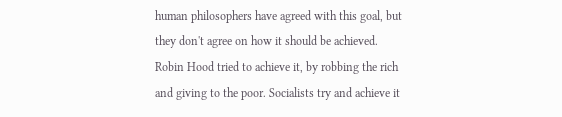human philosophers have agreed with this goal, but they don't agree on how it should be achieved. Robin Hood tried to achieve it, by robbing the rich and giving to the poor. Socialists try and achieve it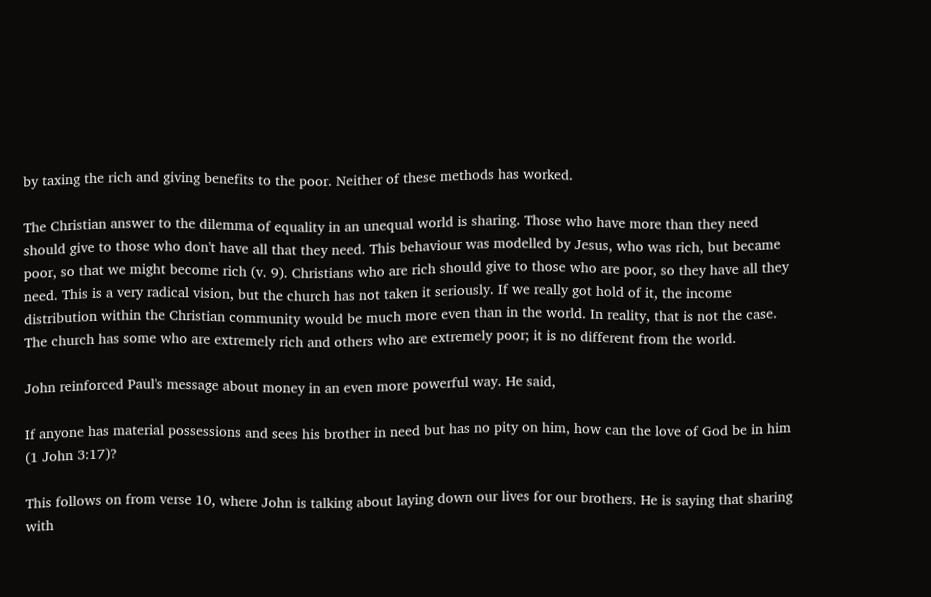by taxing the rich and giving benefits to the poor. Neither of these methods has worked.

The Christian answer to the dilemma of equality in an unequal world is sharing. Those who have more than they need should give to those who don't have all that they need. This behaviour was modelled by Jesus, who was rich, but became poor, so that we might become rich (v. 9). Christians who are rich should give to those who are poor, so they have all they need. This is a very radical vision, but the church has not taken it seriously. If we really got hold of it, the income distribution within the Christian community would be much more even than in the world. In reality, that is not the case. The church has some who are extremely rich and others who are extremely poor; it is no different from the world.

John reinforced Paul's message about money in an even more powerful way. He said,

If anyone has material possessions and sees his brother in need but has no pity on him, how can the love of God be in him (1 John 3:17)?

This follows on from verse 10, where John is talking about laying down our lives for our brothers. He is saying that sharing with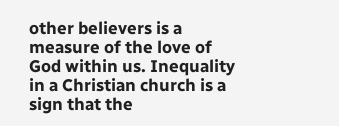other believers is a measure of the love of God within us. Inequality in a Christian church is a sign that the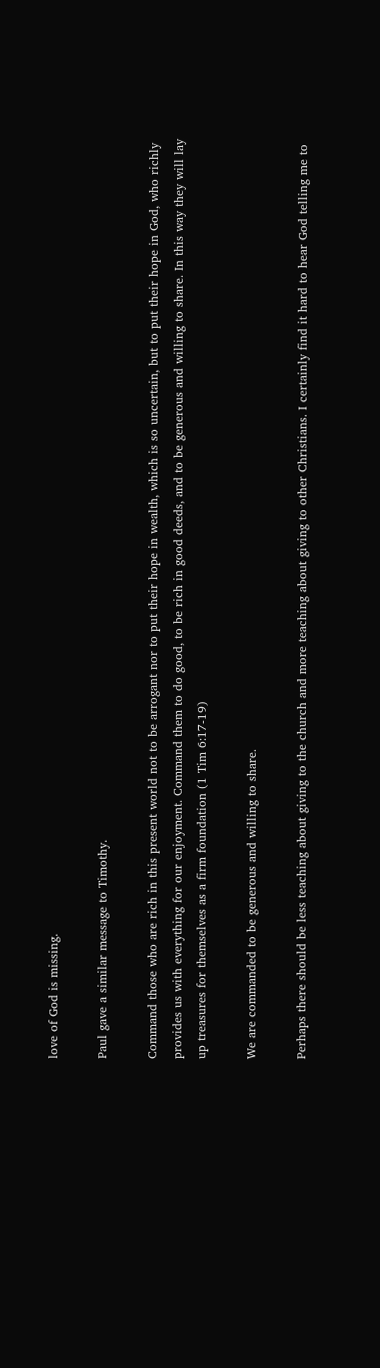love of God is missing.

Paul gave a similar message to Timothy.

Command those who are rich in this present world not to be arrogant nor to put their hope in wealth, which is so uncertain, but to put their hope in God, who richly provides us with everything for our enjoyment. Command them to do good, to be rich in good deeds, and to be generous and willing to share. In this way they will lay up treasures for themselves as a firm foundation (1 Tim 6:17-19)

We are commanded to be generous and willing to share.

Perhaps there should be less teaching about giving to the church and more teaching about giving to other Christians. I certainly find it hard to hear God telling me to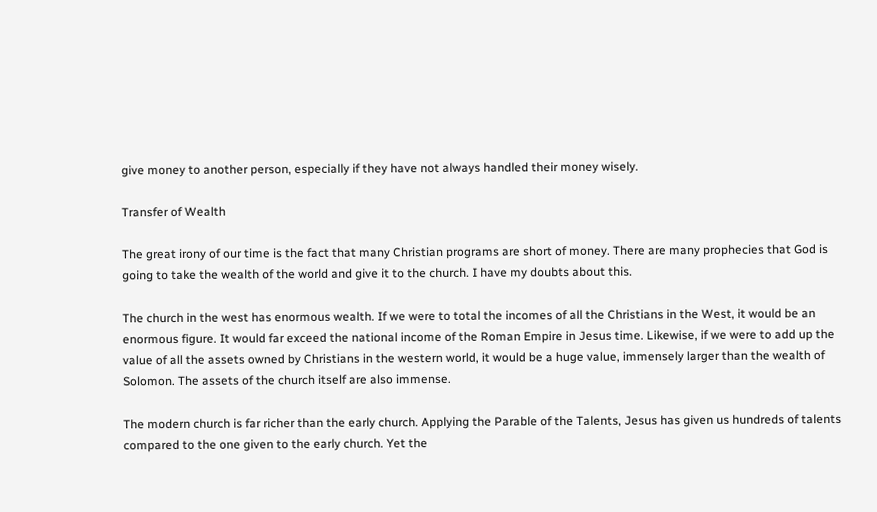give money to another person, especially if they have not always handled their money wisely.

Transfer of Wealth

The great irony of our time is the fact that many Christian programs are short of money. There are many prophecies that God is going to take the wealth of the world and give it to the church. I have my doubts about this.

The church in the west has enormous wealth. If we were to total the incomes of all the Christians in the West, it would be an enormous figure. It would far exceed the national income of the Roman Empire in Jesus time. Likewise, if we were to add up the value of all the assets owned by Christians in the western world, it would be a huge value, immensely larger than the wealth of Solomon. The assets of the church itself are also immense.

The modern church is far richer than the early church. Applying the Parable of the Talents, Jesus has given us hundreds of talents compared to the one given to the early church. Yet the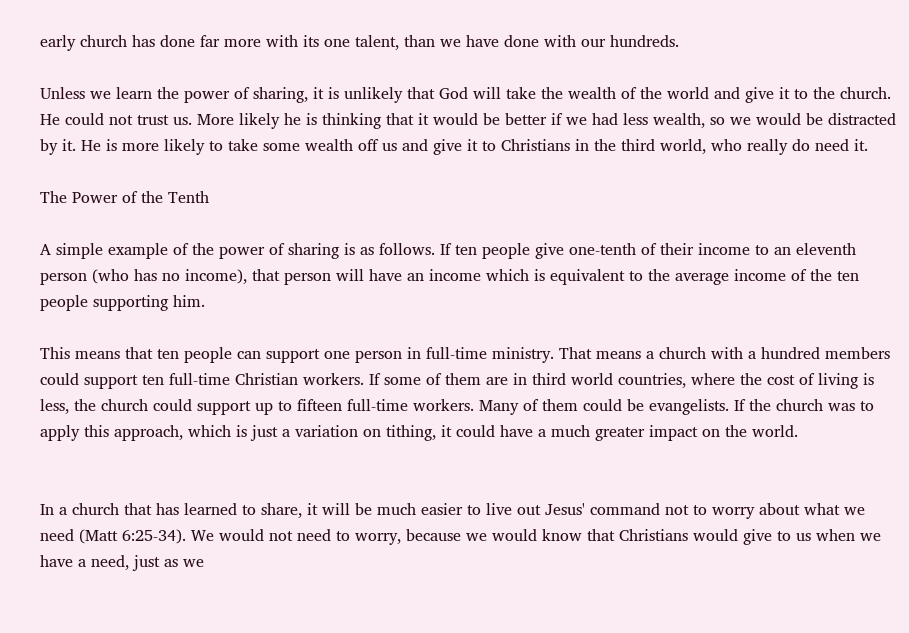early church has done far more with its one talent, than we have done with our hundreds.

Unless we learn the power of sharing, it is unlikely that God will take the wealth of the world and give it to the church. He could not trust us. More likely he is thinking that it would be better if we had less wealth, so we would be distracted by it. He is more likely to take some wealth off us and give it to Christians in the third world, who really do need it.

The Power of the Tenth

A simple example of the power of sharing is as follows. If ten people give one-tenth of their income to an eleventh person (who has no income), that person will have an income which is equivalent to the average income of the ten people supporting him.

This means that ten people can support one person in full-time ministry. That means a church with a hundred members could support ten full-time Christian workers. If some of them are in third world countries, where the cost of living is less, the church could support up to fifteen full-time workers. Many of them could be evangelists. If the church was to apply this approach, which is just a variation on tithing, it could have a much greater impact on the world.


In a church that has learned to share, it will be much easier to live out Jesus' command not to worry about what we need (Matt 6:25-34). We would not need to worry, because we would know that Christians would give to us when we have a need, just as we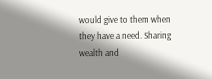would give to them when they have a need. Sharing wealth and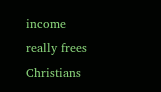income really frees Christians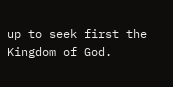up to seek first the Kingdom of God.